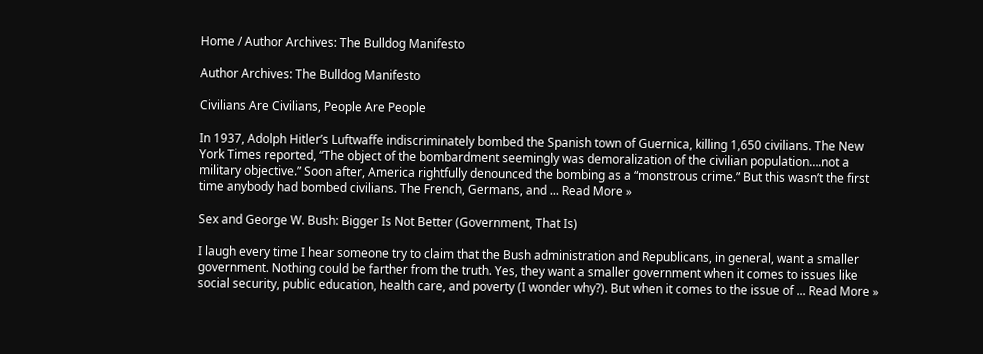Home / Author Archives: The Bulldog Manifesto

Author Archives: The Bulldog Manifesto

Civilians Are Civilians, People Are People

In 1937, Adolph Hitler’s Luftwaffe indiscriminately bombed the Spanish town of Guernica, killing 1,650 civilians. The New York Times reported, “The object of the bombardment seemingly was demoralization of the civilian population….not a military objective.” Soon after, America rightfully denounced the bombing as a “monstrous crime.” But this wasn’t the first time anybody had bombed civilians. The French, Germans, and ... Read More »

Sex and George W. Bush: Bigger Is Not Better (Government, That Is)

I laugh every time I hear someone try to claim that the Bush administration and Republicans, in general, want a smaller government. Nothing could be farther from the truth. Yes, they want a smaller government when it comes to issues like social security, public education, health care, and poverty (I wonder why?). But when it comes to the issue of ... Read More »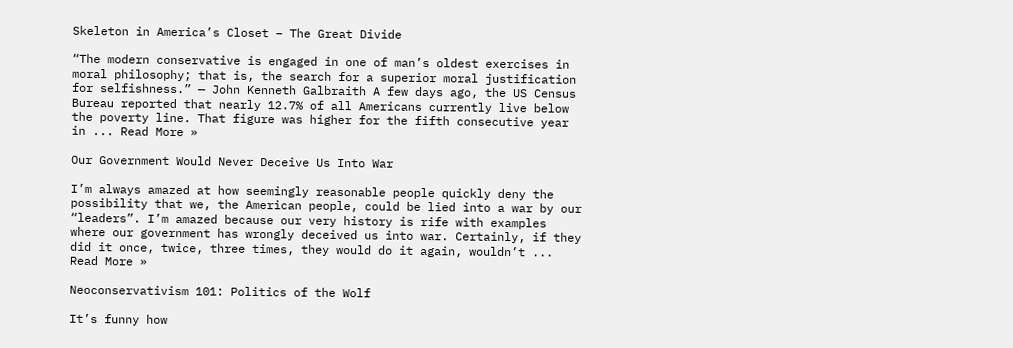Skeleton in America’s Closet – The Great Divide

“The modern conservative is engaged in one of man’s oldest exercises in moral philosophy; that is, the search for a superior moral justification for selfishness.” — John Kenneth Galbraith A few days ago, the US Census Bureau reported that nearly 12.7% of all Americans currently live below the poverty line. That figure was higher for the fifth consecutive year in ... Read More »

Our Government Would Never Deceive Us Into War

I’m always amazed at how seemingly reasonable people quickly deny the possibility that we, the American people, could be lied into a war by our “leaders”. I’m amazed because our very history is rife with examples where our government has wrongly deceived us into war. Certainly, if they did it once, twice, three times, they would do it again, wouldn’t ... Read More »

Neoconservativism 101: Politics of the Wolf

It’s funny how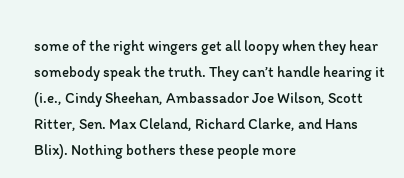some of the right wingers get all loopy when they hear somebody speak the truth. They can’t handle hearing it (i.e., Cindy Sheehan, Ambassador Joe Wilson, Scott Ritter, Sen. Max Cleland, Richard Clarke, and Hans Blix). Nothing bothers these people more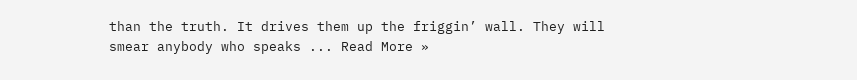than the truth. It drives them up the friggin’ wall. They will smear anybody who speaks ... Read More »